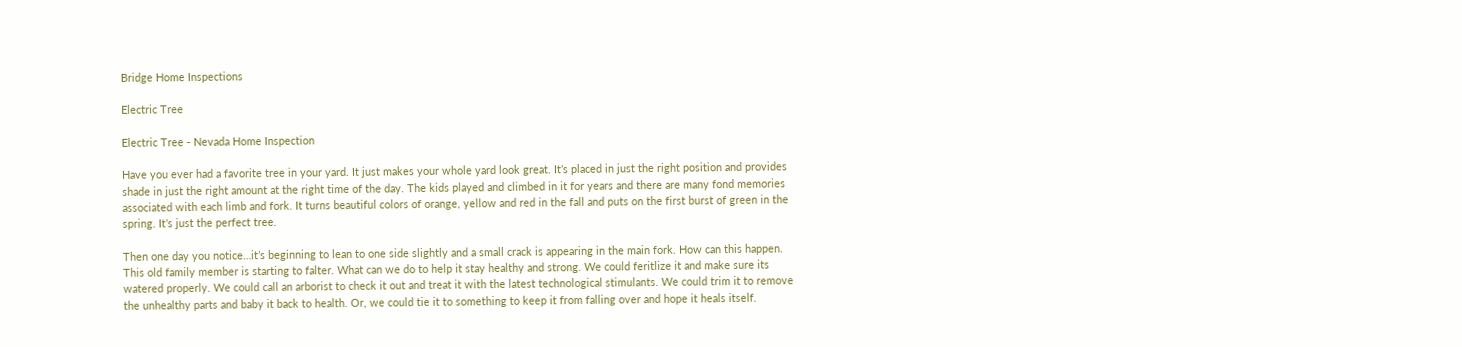Bridge Home Inspections

Electric Tree

Electric Tree - Nevada Home Inspection

Have you ever had a favorite tree in your yard. It just makes your whole yard look great. It’s placed in just the right position and provides shade in just the right amount at the right time of the day. The kids played and climbed in it for years and there are many fond memories associated with each limb and fork. It turns beautiful colors of orange, yellow and red in the fall and puts on the first burst of green in the spring. It’s just the perfect tree.

Then one day you notice…it’s beginning to lean to one side slightly and a small crack is appearing in the main fork. How can this happen. This old family member is starting to falter. What can we do to help it stay healthy and strong. We could feritlize it and make sure its watered properly. We could call an arborist to check it out and treat it with the latest technological stimulants. We could trim it to remove the unhealthy parts and baby it back to health. Or, we could tie it to something to keep it from falling over and hope it heals itself.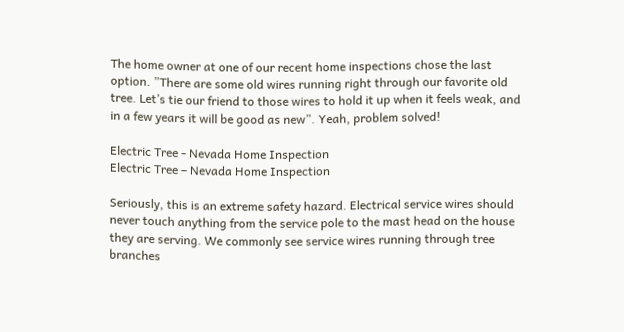The home owner at one of our recent home inspections chose the last option. ”There are some old wires running right through our favorite old tree. Let’s tie our friend to those wires to hold it up when it feels weak, and in a few years it will be good as new”. Yeah, problem solved!

Electric Tree - Nevada Home Inspection
Electric Tree – Nevada Home Inspection

Seriously, this is an extreme safety hazard. Electrical service wires should never touch anything from the service pole to the mast head on the house they are serving. We commonly see service wires running through tree branches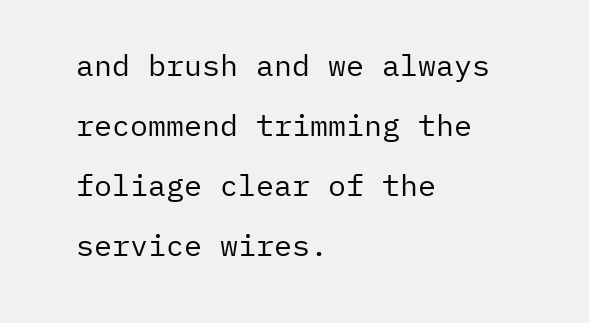and brush and we always recommend trimming the foliage clear of the service wires.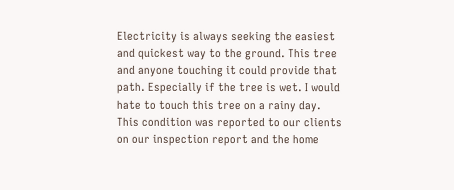Electricity is always seeking the easiest and quickest way to the ground. This tree and anyone touching it could provide that path. Especially if the tree is wet. I would hate to touch this tree on a rainy day. This condition was reported to our clients on our inspection report and the home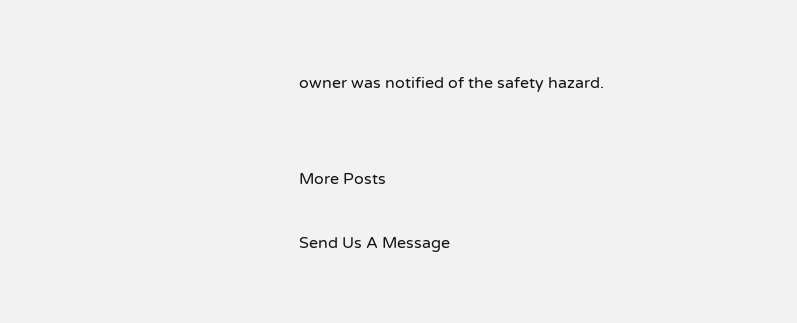owner was notified of the safety hazard.


More Posts

Send Us A Message